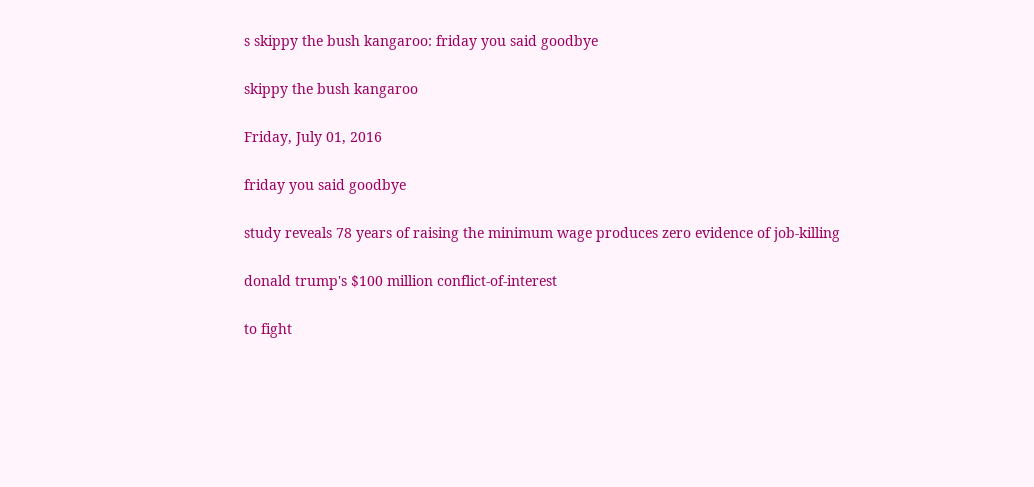s skippy the bush kangaroo: friday you said goodbye

skippy the bush kangaroo

Friday, July 01, 2016

friday you said goodbye

study reveals 78 years of raising the minimum wage produces zero evidence of job-killing

donald trump's $100 million conflict-of-interest

to fight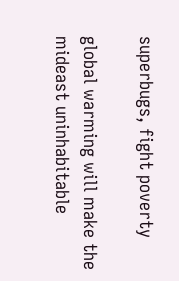superbugs, fight poverty

global warming will make the mideast uninhabitable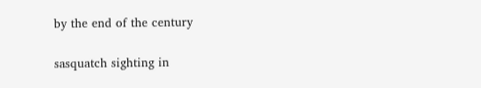by the end of the century

sasquatch sighting in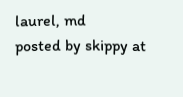laurel, md
posted by skippy at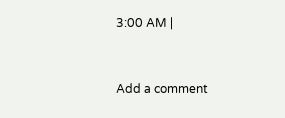3:00 AM |


Add a comment